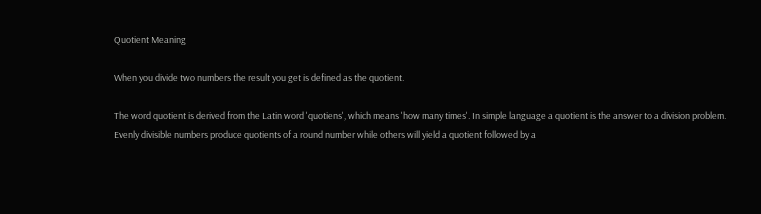Quotient Meaning

When you divide two numbers the result you get is defined as the quotient.

The word quotient is derived from the Latin word 'quotiens', which means 'how many times'. In simple language a quotient is the answer to a division problem. Evenly divisible numbers produce quotients of a round number while others will yield a quotient followed by a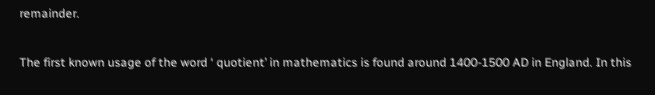remainder.

The first known usage of the word ‘ quotient’ in mathematics is found around 1400-1500 AD in England. In this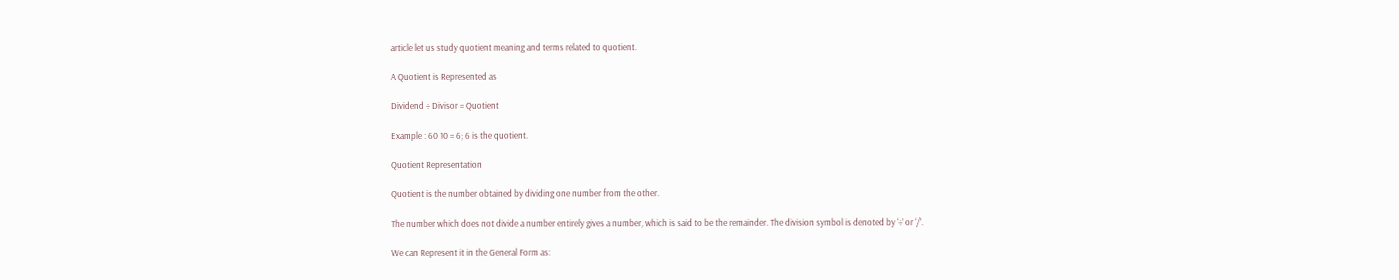article let us study quotient meaning and terms related to quotient.

A Quotient is Represented as

Dividend ÷ Divisor = Quotient

Example : 60 10 = 6; 6 is the quotient.

Quotient Representation

Quotient is the number obtained by dividing one number from the other.

The number which does not divide a number entirely gives a number, which is said to be the remainder. The division symbol is denoted by ‘÷’ or ‘/’.

We can Represent it in the General Form as: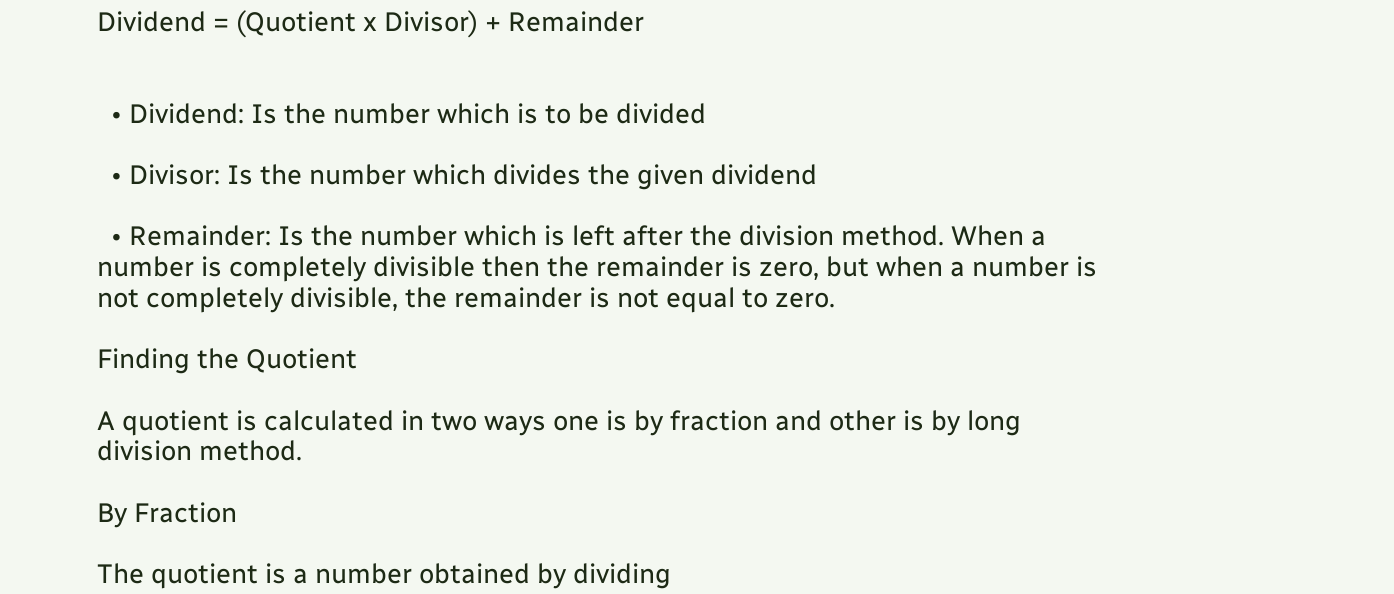Dividend = (Quotient x Divisor) + Remainder


  • Dividend: Is the number which is to be divided

  • Divisor: Is the number which divides the given dividend

  • Remainder: Is the number which is left after the division method. When a number is completely divisible then the remainder is zero, but when a number is not completely divisible, the remainder is not equal to zero.

Finding the Quotient

A quotient is calculated in two ways one is by fraction and other is by long division method.

By Fraction

The quotient is a number obtained by dividing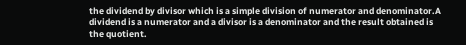the dividend by divisor which is a simple division of numerator and denominator.A dividend is a numerator and a divisor is a denominator and the result obtained is the quotient.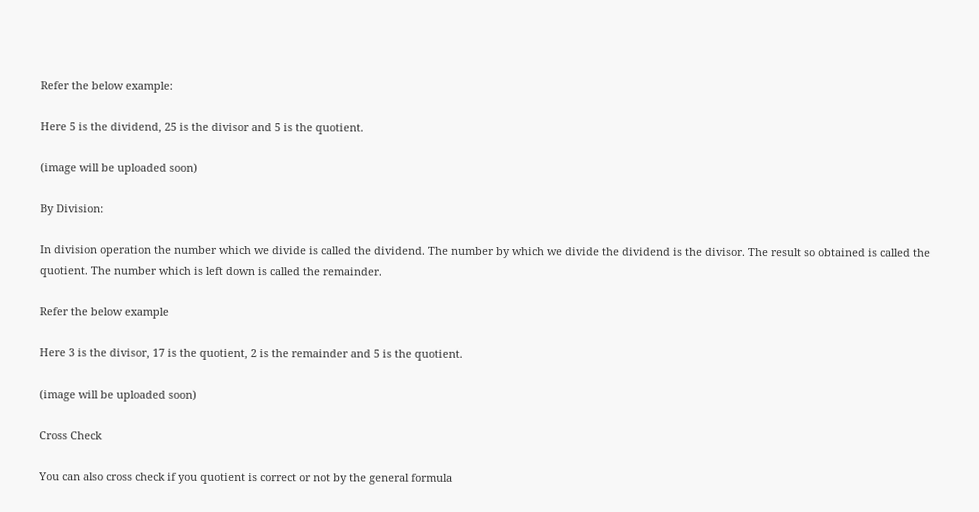Refer the below example:

Here 5 is the dividend, 25 is the divisor and 5 is the quotient.

(image will be uploaded soon)

By Division:

In division operation the number which we divide is called the dividend. The number by which we divide the dividend is the divisor. The result so obtained is called the quotient. The number which is left down is called the remainder.

Refer the below example

Here 3 is the divisor, 17 is the quotient, 2 is the remainder and 5 is the quotient.

(image will be uploaded soon)

Cross Check

You can also cross check if you quotient is correct or not by the general formula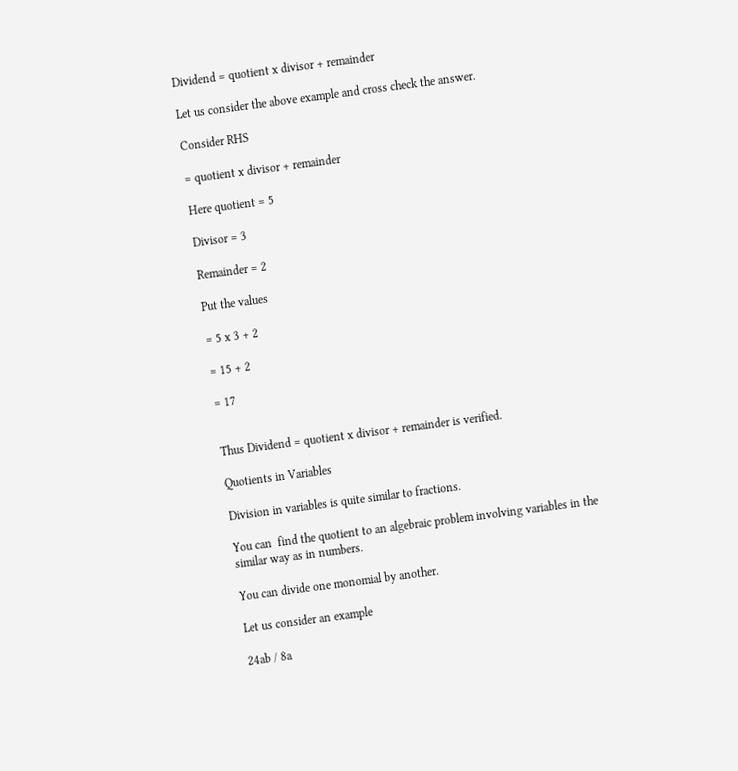Dividend = quotient x divisor + remainder

Let us consider the above example and cross check the answer.

Consider RHS

= quotient x divisor + remainder

Here quotient = 5

Divisor = 3

Remainder = 2

Put the values

= 5 x 3 + 2

= 15 + 2

= 17


Thus Dividend = quotient x divisor + remainder is verified.

Quotients in Variables

Division in variables is quite similar to fractions.

You can  find the quotient to an algebraic problem involving variables in the similar way as in numbers.

You can divide one monomial by another.

Let us consider an example

24ab / 8a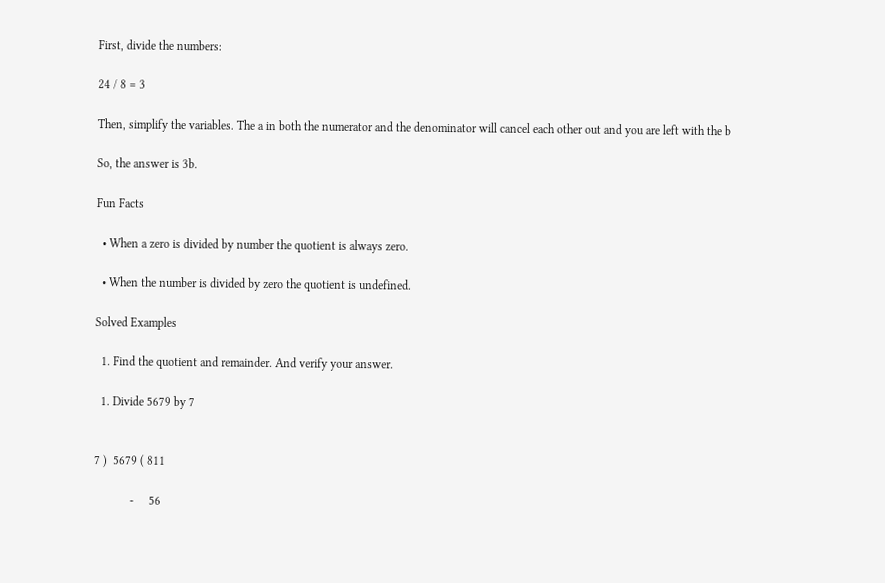First, divide the numbers:

24 / 8 = 3

Then, simplify the variables. The a in both the numerator and the denominator will cancel each other out and you are left with the b

So, the answer is 3b.

Fun Facts

  • When a zero is divided by number the quotient is always zero.

  • When the number is divided by zero the quotient is undefined.

Solved Examples

  1. Find the quotient and remainder. And verify your answer.

  1. Divide 5679 by 7


7 )  5679 ( 811

            -     56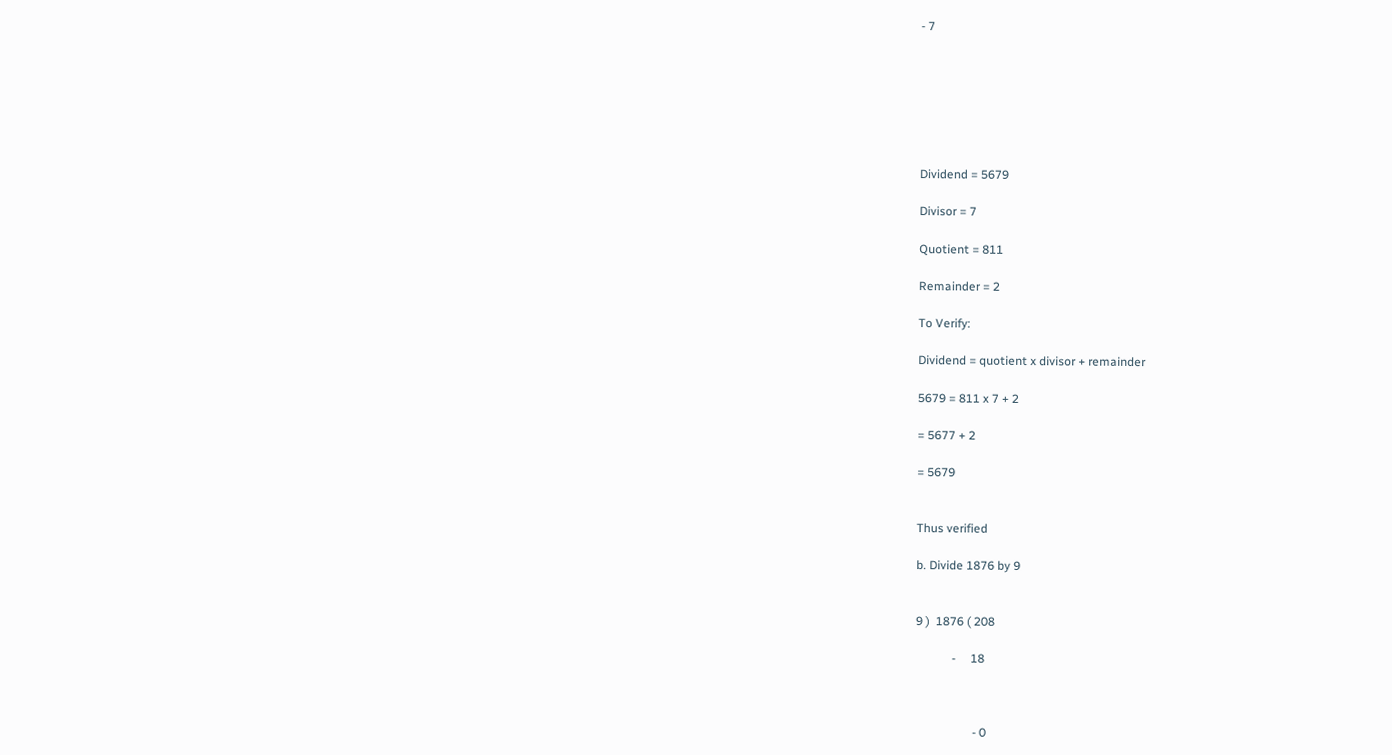- 7







Dividend = 5679

Divisor = 7

Quotient = 811

Remainder = 2

To Verify:

Dividend = quotient x divisor + remainder

5679 = 811 x 7 + 2

= 5677 + 2

= 5679


Thus verified

b. Divide 1876 by 9


9 )  1876 ( 208

            -     18



                   - 0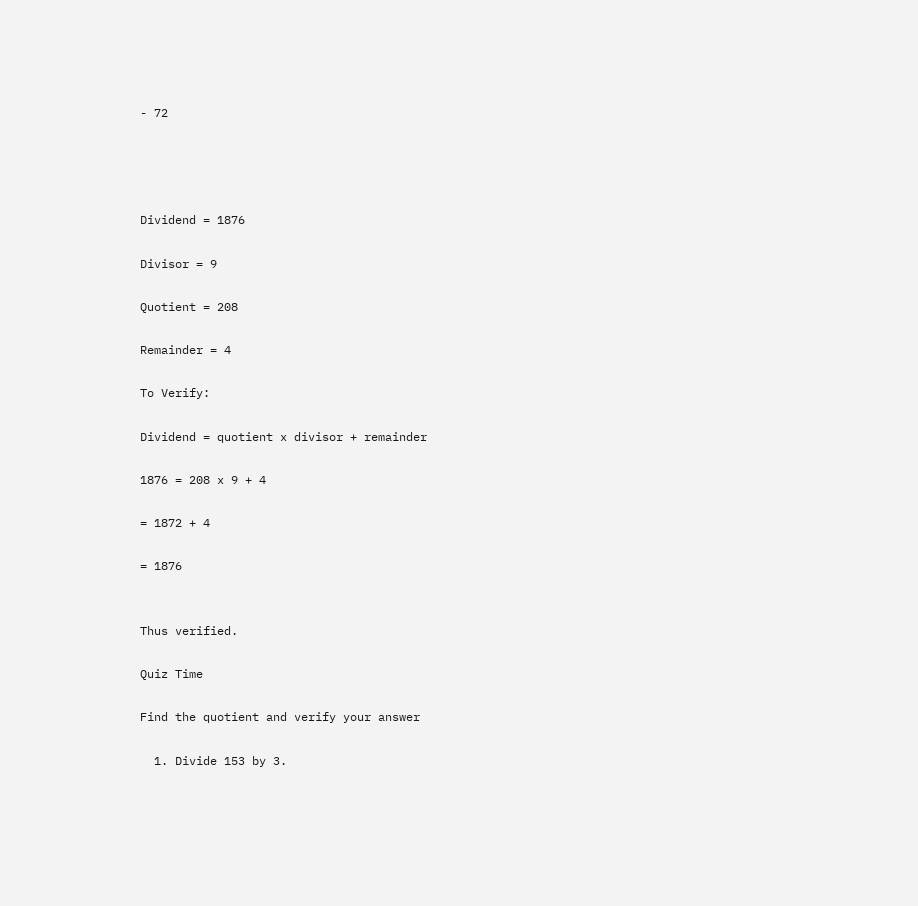- 72




Dividend = 1876

Divisor = 9

Quotient = 208

Remainder = 4

To Verify:

Dividend = quotient x divisor + remainder

1876 = 208 x 9 + 4

= 1872 + 4

= 1876


Thus verified.

Quiz Time

Find the quotient and verify your answer

  1. Divide 153 by 3.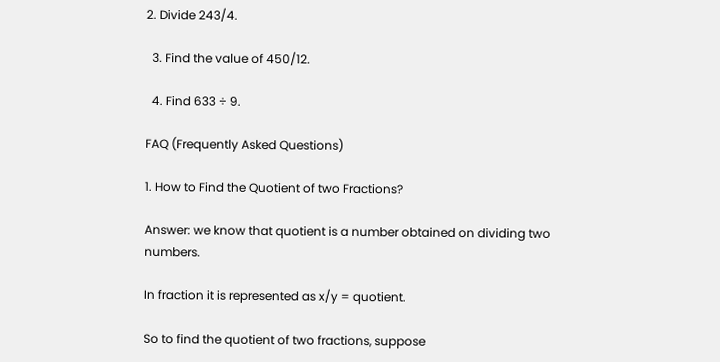2. Divide 243/4.

  3. Find the value of 450/12.

  4. Find 633 ÷ 9.

FAQ (Frequently Asked Questions)

1. How to Find the Quotient of two Fractions?

Answer: we know that quotient is a number obtained on dividing two numbers.

In fraction it is represented as x/y = quotient.

So to find the quotient of two fractions, suppose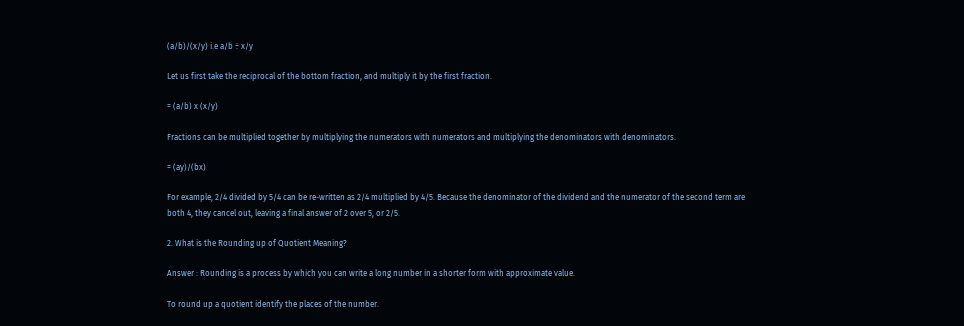(a/b)/(x/y) i.e a/b ÷ x/y

Let us first take the reciprocal of the bottom fraction, and multiply it by the first fraction.

= (a/b) x (x/y)

Fractions can be multiplied together by multiplying the numerators with numerators and multiplying the denominators with denominators.

= (ay)/(bx)

For example, 2/4 divided by 5/4 can be re-written as 2/4 multiplied by 4/5. Because the denominator of the dividend and the numerator of the second term are both 4, they cancel out, leaving a final answer of 2 over 5, or 2/5.

2. What is the Rounding up of Quotient Meaning?

Answer : Rounding is a process by which you can write a long number in a shorter form with approximate value.

To round up a quotient identify the places of the number.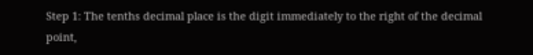Step 1: The tenths decimal place is the digit immediately to the right of the decimal point,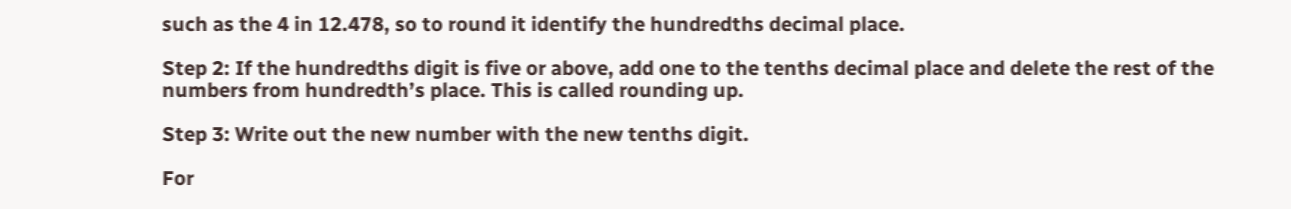such as the 4 in 12.478, so to round it identify the hundredths decimal place.

Step 2: If the hundredths digit is five or above, add one to the tenths decimal place and delete the rest of the numbers from hundredth’s place. This is called rounding up.

Step 3: Write out the new number with the new tenths digit.

For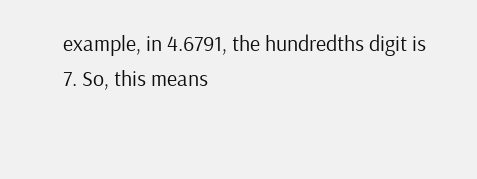example, in 4.6791, the hundredths digit is 7. So, this means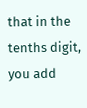that in the tenths digit, you add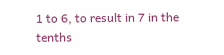1 to 6, to result in 7 in the tenths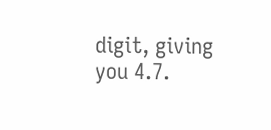digit, giving you 4.7.